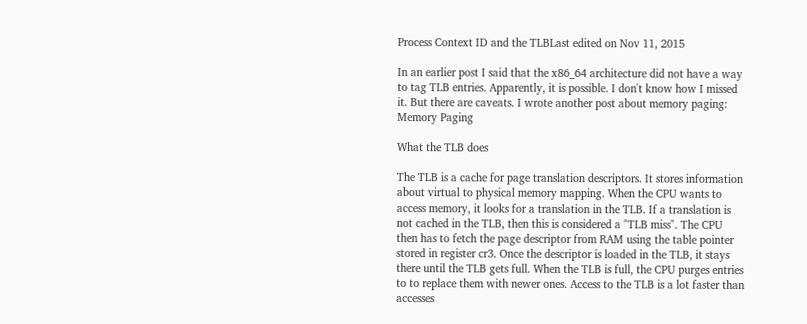Process Context ID and the TLBLast edited on Nov 11, 2015

In an earlier post I said that the x86_64 architecture did not have a way to tag TLB entries. Apparently, it is possible. I don't know how I missed it. But there are caveats. I wrote another post about memory paging: Memory Paging

What the TLB does

The TLB is a cache for page translation descriptors. It stores information about virtual to physical memory mapping. When the CPU wants to access memory, it looks for a translation in the TLB. If a translation is not cached in the TLB, then this is considered a "TLB miss". The CPU then has to fetch the page descriptor from RAM using the table pointer stored in register cr3. Once the descriptor is loaded in the TLB, it stays there until the TLB gets full. When the TLB is full, the CPU purges entries to to replace them with newer ones. Access to the TLB is a lot faster than accesses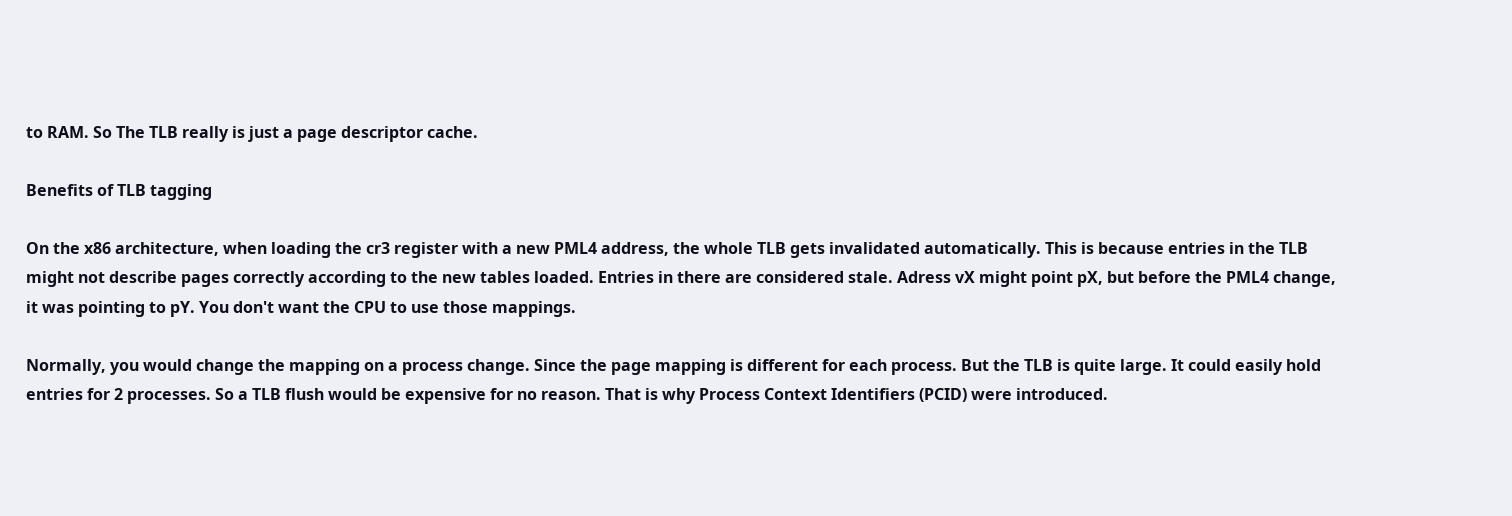to RAM. So The TLB really is just a page descriptor cache.

Benefits of TLB tagging

On the x86 architecture, when loading the cr3 register with a new PML4 address, the whole TLB gets invalidated automatically. This is because entries in the TLB might not describe pages correctly according to the new tables loaded. Entries in there are considered stale. Adress vX might point pX, but before the PML4 change, it was pointing to pY. You don't want the CPU to use those mappings.

Normally, you would change the mapping on a process change. Since the page mapping is different for each process. But the TLB is quite large. It could easily hold entries for 2 processes. So a TLB flush would be expensive for no reason. That is why Process Context Identifiers (PCID) were introduced.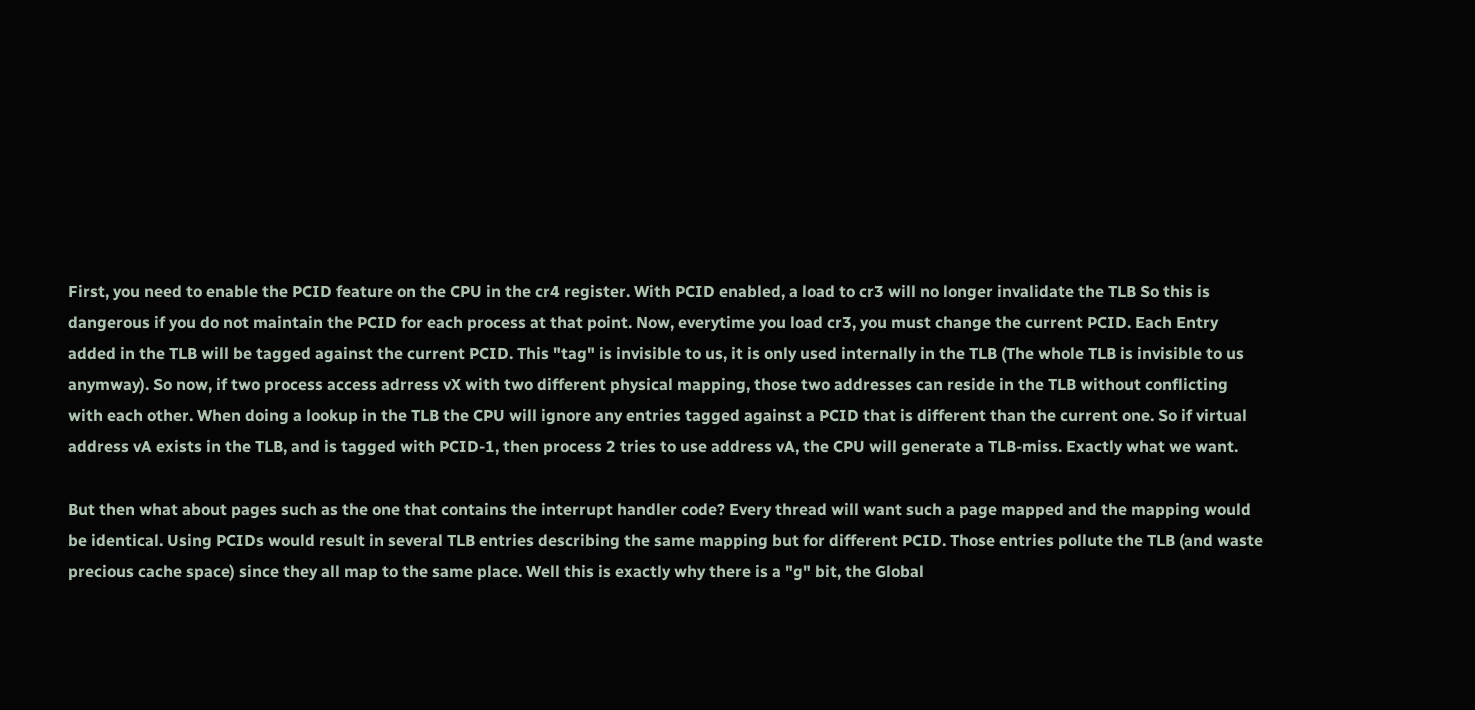First, you need to enable the PCID feature on the CPU in the cr4 register. With PCID enabled, a load to cr3 will no longer invalidate the TLB So this is dangerous if you do not maintain the PCID for each process at that point. Now, everytime you load cr3, you must change the current PCID. Each Entry added in the TLB will be tagged against the current PCID. This "tag" is invisible to us, it is only used internally in the TLB (The whole TLB is invisible to us anymway). So now, if two process access adrress vX with two different physical mapping, those two addresses can reside in the TLB without conflicting with each other. When doing a lookup in the TLB the CPU will ignore any entries tagged against a PCID that is different than the current one. So if virtual address vA exists in the TLB, and is tagged with PCID-1, then process 2 tries to use address vA, the CPU will generate a TLB-miss. Exactly what we want.

But then what about pages such as the one that contains the interrupt handler code? Every thread will want such a page mapped and the mapping would be identical. Using PCIDs would result in several TLB entries describing the same mapping but for different PCID. Those entries pollute the TLB (and waste precious cache space) since they all map to the same place. Well this is exactly why there is a "g" bit, the Global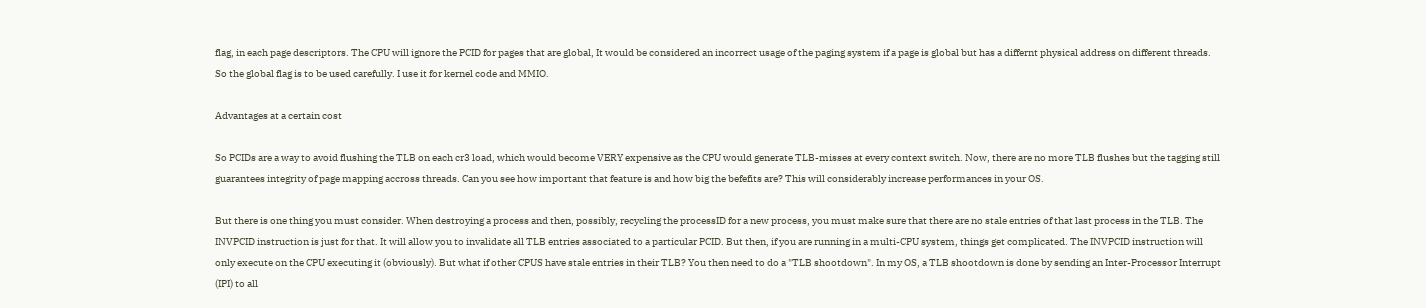flag, in each page descriptors. The CPU will ignore the PCID for pages that are global, It would be considered an incorrect usage of the paging system if a page is global but has a differnt physical address on different threads. So the global flag is to be used carefully. I use it for kernel code and MMIO.

Advantages at a certain cost

So PCIDs are a way to avoid flushing the TLB on each cr3 load, which would become VERY expensive as the CPU would generate TLB-misses at every context switch. Now, there are no more TLB flushes but the tagging still guarantees integrity of page mapping accross threads. Can you see how important that feature is and how big the befefits are? This will considerably increase performances in your OS.

But there is one thing you must consider. When destroying a process and then, possibly, recycling the processID for a new process, you must make sure that there are no stale entries of that last process in the TLB. The INVPCID instruction is just for that. It will allow you to invalidate all TLB entries associated to a particular PCID. But then, if you are running in a multi-CPU system, things get complicated. The INVPCID instruction will only execute on the CPU executing it (obviously). But what if other CPUS have stale entries in their TLB? You then need to do a "TLB shootdown". In my OS, a TLB shootdown is done by sending an Inter-Processor Interrupt (IPI) to all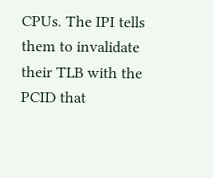CPUs. The IPI tells them to invalidate their TLB with the PCID that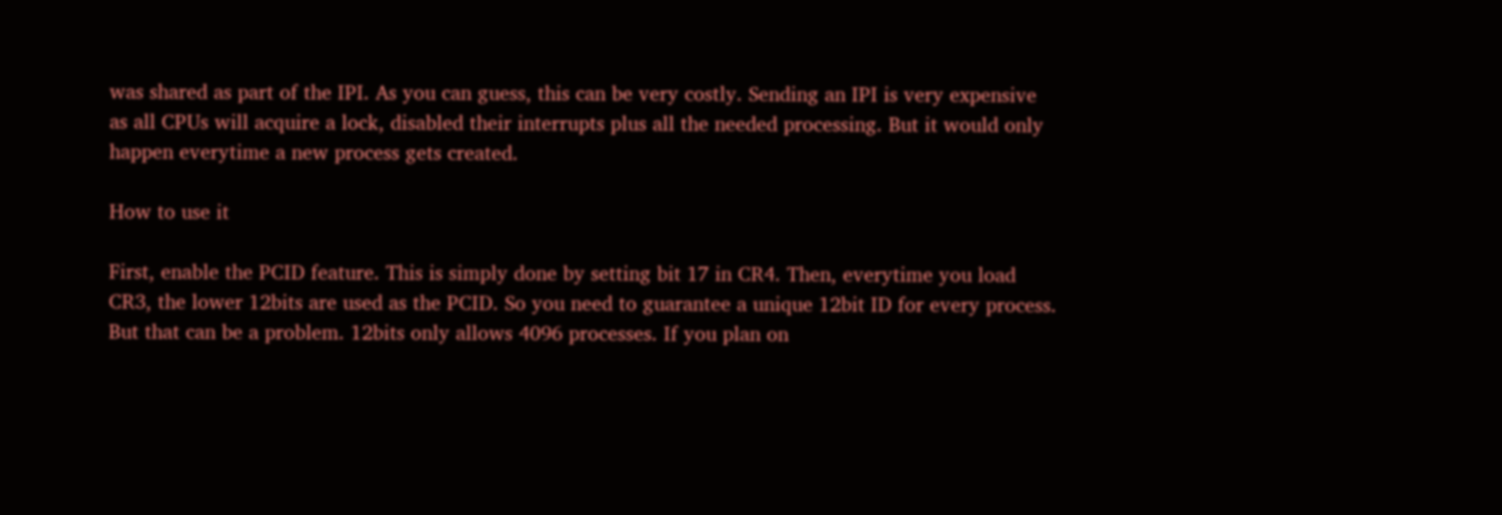was shared as part of the IPI. As you can guess, this can be very costly. Sending an IPI is very expensive as all CPUs will acquire a lock, disabled their interrupts plus all the needed processing. But it would only happen everytime a new process gets created.

How to use it

First, enable the PCID feature. This is simply done by setting bit 17 in CR4. Then, everytime you load CR3, the lower 12bits are used as the PCID. So you need to guarantee a unique 12bit ID for every process. But that can be a problem. 12bits only allows 4096 processes. If you plan on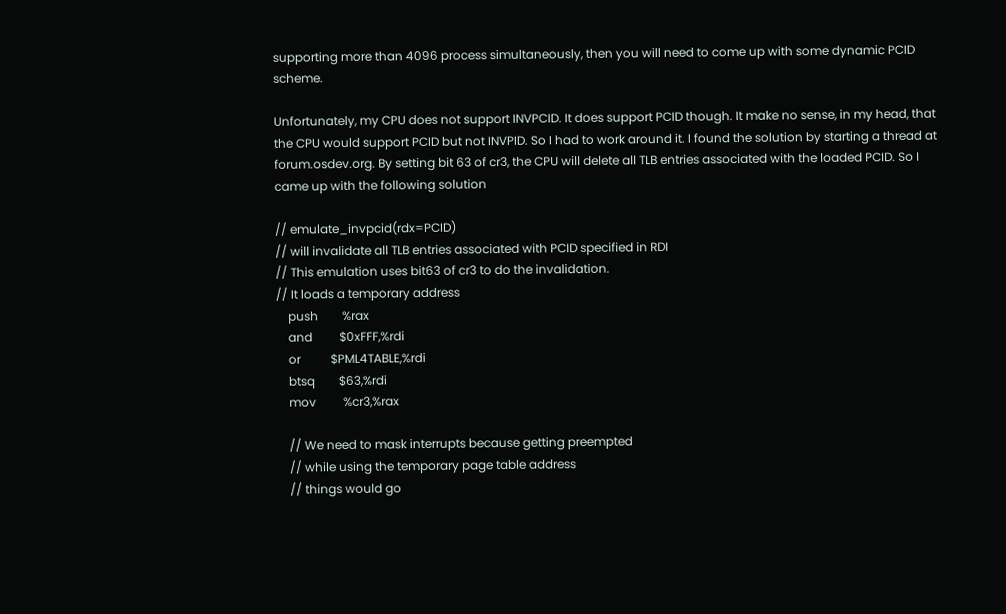supporting more than 4096 process simultaneously, then you will need to come up with some dynamic PCID scheme.

Unfortunately, my CPU does not support INVPCID. It does support PCID though. It make no sense, in my head, that the CPU would support PCID but not INVPID. So I had to work around it. I found the solution by starting a thread at forum.osdev.org. By setting bit 63 of cr3, the CPU will delete all TLB entries associated with the loaded PCID. So I came up with the following solution

// emulate_invpcid(rdx=PCID)
// will invalidate all TLB entries associated with PCID specified in RDI
// This emulation uses bit63 of cr3 to do the invalidation.
// It loads a temporary address
    push        %rax
    and         $0xFFF,%rdi
    or          $PML4TABLE,%rdi
    btsq        $63,%rdi
    mov         %cr3,%rax

    // We need to mask interrupts because getting preempted
    // while using the temporary page table address
    // things would go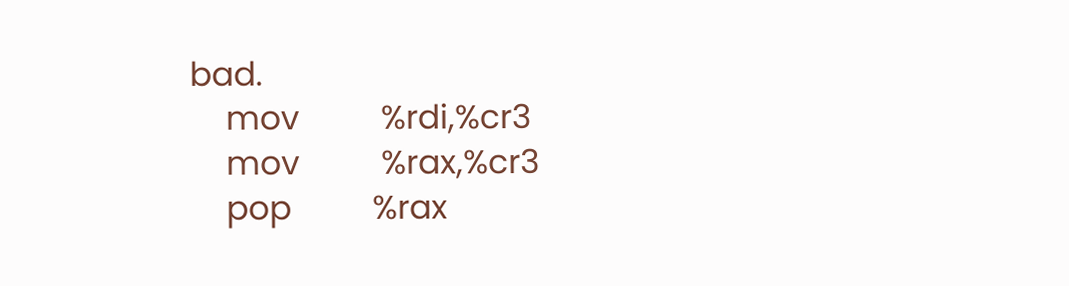bad.
    mov         %rdi,%cr3
    mov         %rax,%cr3
    pop         %rax